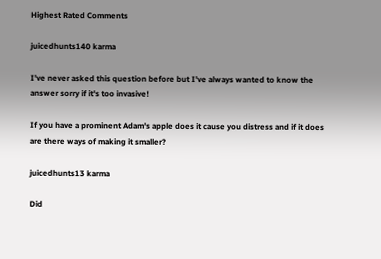Highest Rated Comments

juicedhunts140 karma

I've never asked this question before but I've always wanted to know the answer sorry if it's too invasive!

If you have a prominent Adam's apple does it cause you distress and if it does are there ways of making it smaller?

juicedhunts13 karma

Did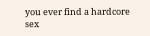you ever find a hardcore sex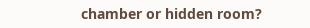chamber or hidden room?